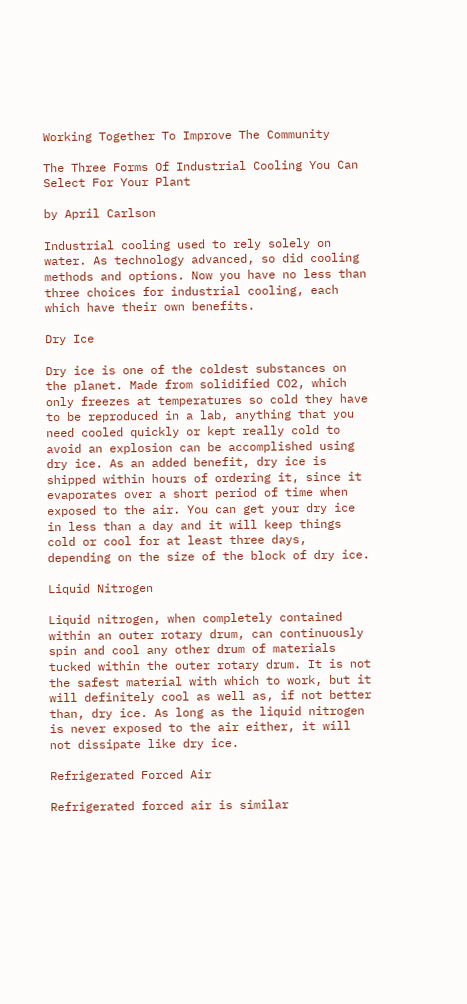Working Together To Improve The Community

The Three Forms Of Industrial Cooling You Can Select For Your Plant

by April Carlson

Industrial cooling used to rely solely on water. As technology advanced, so did cooling methods and options. Now you have no less than three choices for industrial cooling, each which have their own benefits.

Dry Ice

Dry ice is one of the coldest substances on the planet. Made from solidified CO2, which only freezes at temperatures so cold they have to be reproduced in a lab, anything that you need cooled quickly or kept really cold to avoid an explosion can be accomplished using dry ice. As an added benefit, dry ice is shipped within hours of ordering it, since it evaporates over a short period of time when exposed to the air. You can get your dry ice in less than a day and it will keep things cold or cool for at least three days, depending on the size of the block of dry ice.

Liquid Nitrogen

Liquid nitrogen, when completely contained within an outer rotary drum, can continuously spin and cool any other drum of materials tucked within the outer rotary drum. It is not the safest material with which to work, but it will definitely cool as well as, if not better than, dry ice. As long as the liquid nitrogen is never exposed to the air either, it will not dissipate like dry ice.

Refrigerated Forced Air

Refrigerated forced air is similar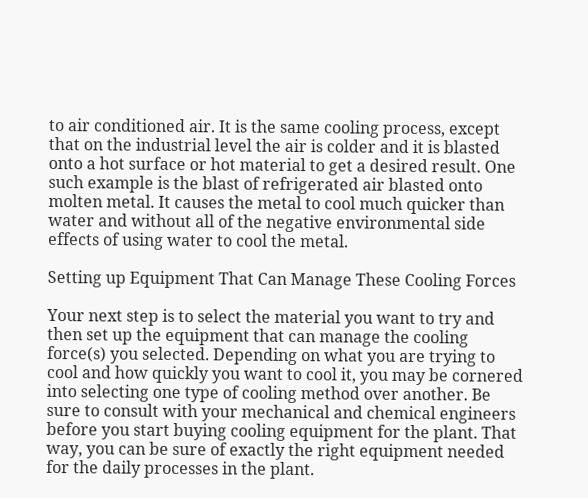to air conditioned air. It is the same cooling process, except that on the industrial level the air is colder and it is blasted onto a hot surface or hot material to get a desired result. One such example is the blast of refrigerated air blasted onto molten metal. It causes the metal to cool much quicker than water and without all of the negative environmental side effects of using water to cool the metal.

Setting up Equipment That Can Manage These Cooling Forces

Your next step is to select the material you want to try and then set up the equipment that can manage the cooling force(s) you selected. Depending on what you are trying to cool and how quickly you want to cool it, you may be cornered into selecting one type of cooling method over another. Be sure to consult with your mechanical and chemical engineers before you start buying cooling equipment for the plant. That way, you can be sure of exactly the right equipment needed for the daily processes in the plant.